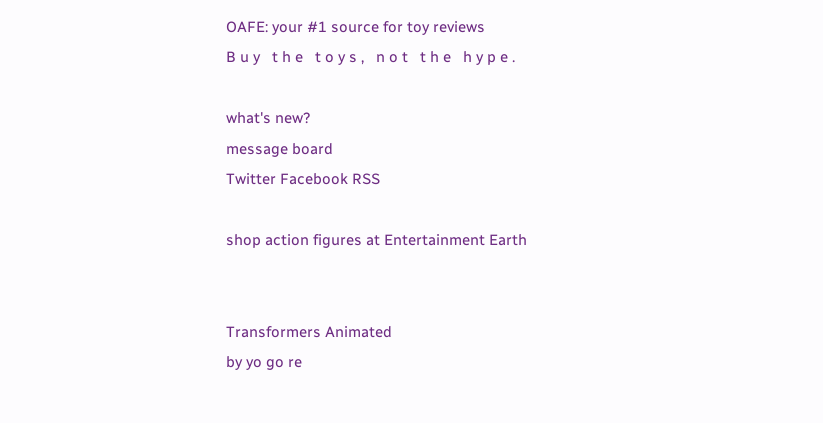OAFE: your #1 source for toy reviews
B u y   t h e   t o y s ,   n o t   t h e   h y p e .

what's new?
message board
Twitter Facebook RSS

shop action figures at Entertainment Earth


Transformers Animated
by yo go re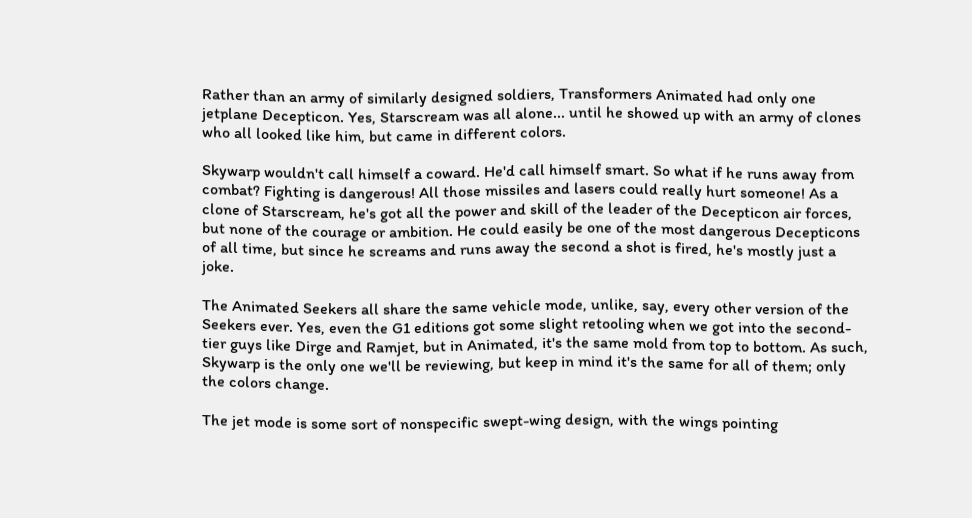Rather than an army of similarly designed soldiers, Transformers Animated had only one jetplane Decepticon. Yes, Starscream was all alone... until he showed up with an army of clones who all looked like him, but came in different colors.

Skywarp wouldn't call himself a coward. He'd call himself smart. So what if he runs away from combat? Fighting is dangerous! All those missiles and lasers could really hurt someone! As a clone of Starscream, he's got all the power and skill of the leader of the Decepticon air forces, but none of the courage or ambition. He could easily be one of the most dangerous Decepticons of all time, but since he screams and runs away the second a shot is fired, he's mostly just a joke.

The Animated Seekers all share the same vehicle mode, unlike, say, every other version of the Seekers ever. Yes, even the G1 editions got some slight retooling when we got into the second-tier guys like Dirge and Ramjet, but in Animated, it's the same mold from top to bottom. As such, Skywarp is the only one we'll be reviewing, but keep in mind it's the same for all of them; only the colors change.

The jet mode is some sort of nonspecific swept-wing design, with the wings pointing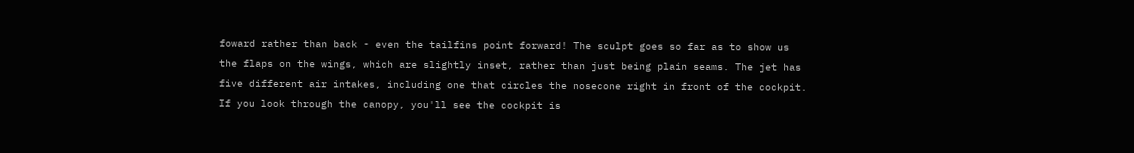foward rather than back - even the tailfins point forward! The sculpt goes so far as to show us the flaps on the wings, which are slightly inset, rather than just being plain seams. The jet has five different air intakes, including one that circles the nosecone right in front of the cockpit. If you look through the canopy, you'll see the cockpit is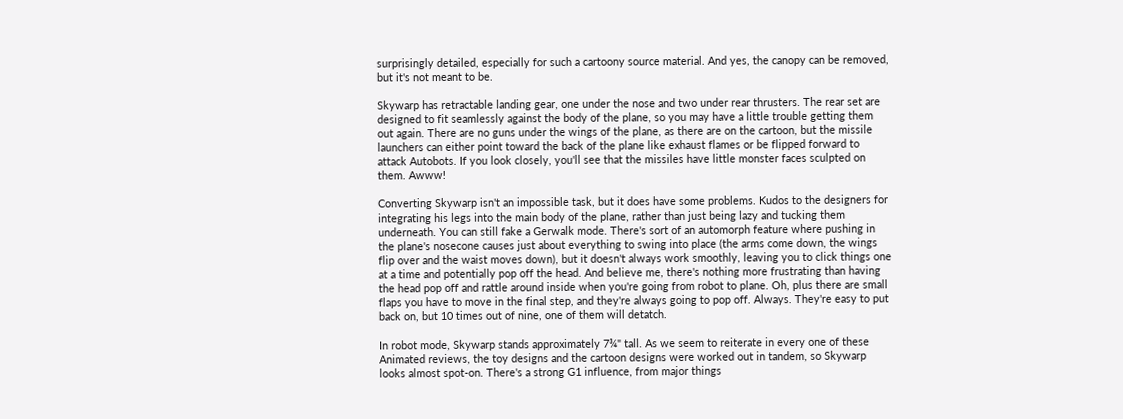surprisingly detailed, especially for such a cartoony source material. And yes, the canopy can be removed, but it's not meant to be.

Skywarp has retractable landing gear, one under the nose and two under rear thrusters. The rear set are designed to fit seamlessly against the body of the plane, so you may have a little trouble getting them out again. There are no guns under the wings of the plane, as there are on the cartoon, but the missile launchers can either point toward the back of the plane like exhaust flames or be flipped forward to attack Autobots. If you look closely, you'll see that the missiles have little monster faces sculpted on them. Awww!

Converting Skywarp isn't an impossible task, but it does have some problems. Kudos to the designers for integrating his legs into the main body of the plane, rather than just being lazy and tucking them underneath. You can still fake a Gerwalk mode. There's sort of an automorph feature where pushing in the plane's nosecone causes just about everything to swing into place (the arms come down, the wings flip over and the waist moves down), but it doesn't always work smoothly, leaving you to click things one at a time and potentially pop off the head. And believe me, there's nothing more frustrating than having the head pop off and rattle around inside when you're going from robot to plane. Oh, plus there are small flaps you have to move in the final step, and they're always going to pop off. Always. They're easy to put back on, but 10 times out of nine, one of them will detatch.

In robot mode, Skywarp stands approximately 7¾" tall. As we seem to reiterate in every one of these Animated reviews, the toy designs and the cartoon designs were worked out in tandem, so Skywarp looks almost spot-on. There's a strong G1 influence, from major things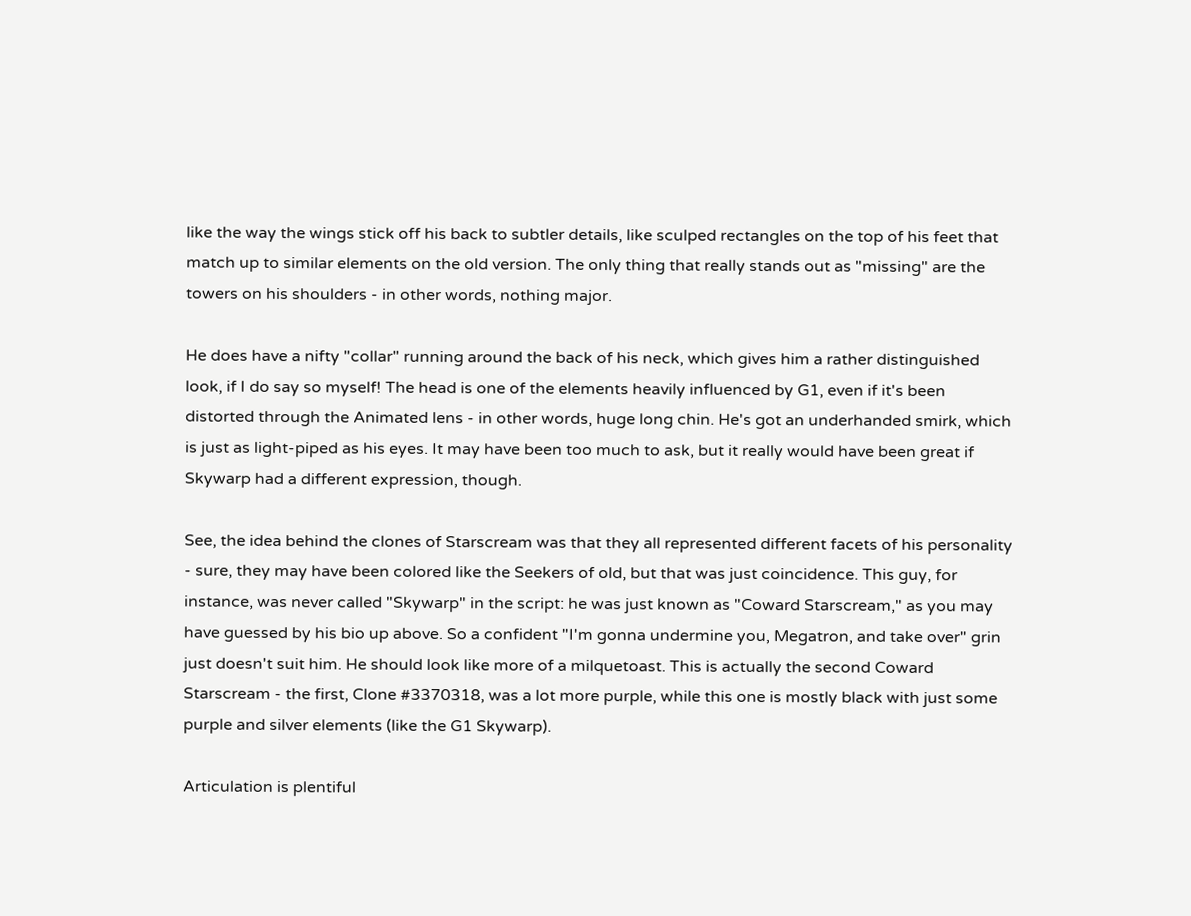like the way the wings stick off his back to subtler details, like sculped rectangles on the top of his feet that match up to similar elements on the old version. The only thing that really stands out as "missing" are the towers on his shoulders - in other words, nothing major.

He does have a nifty "collar" running around the back of his neck, which gives him a rather distinguished look, if I do say so myself! The head is one of the elements heavily influenced by G1, even if it's been distorted through the Animated lens - in other words, huge long chin. He's got an underhanded smirk, which is just as light-piped as his eyes. It may have been too much to ask, but it really would have been great if Skywarp had a different expression, though.

See, the idea behind the clones of Starscream was that they all represented different facets of his personality - sure, they may have been colored like the Seekers of old, but that was just coincidence. This guy, for instance, was never called "Skywarp" in the script: he was just known as "Coward Starscream," as you may have guessed by his bio up above. So a confident "I'm gonna undermine you, Megatron, and take over" grin just doesn't suit him. He should look like more of a milquetoast. This is actually the second Coward Starscream - the first, Clone #3370318, was a lot more purple, while this one is mostly black with just some purple and silver elements (like the G1 Skywarp).

Articulation is plentiful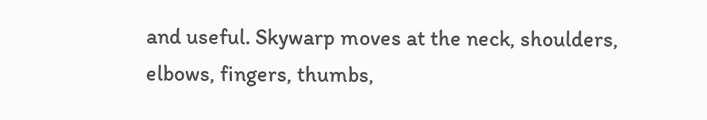and useful. Skywarp moves at the neck, shoulders, elbows, fingers, thumbs,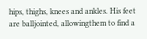hips, thighs, knees and ankles. His feet are balljointed, allowingthem to find a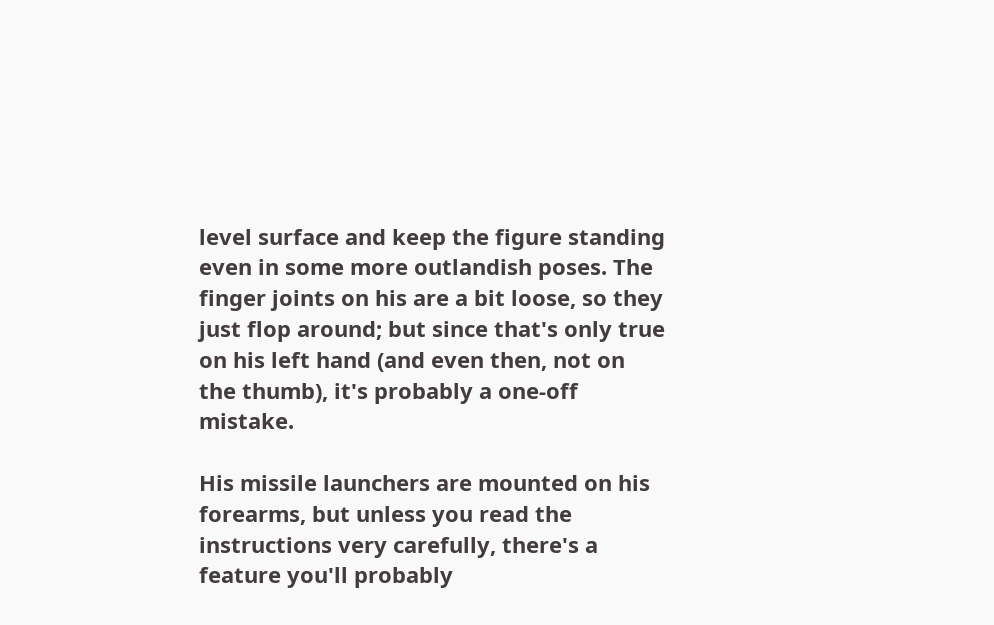level surface and keep the figure standing even in some more outlandish poses. The finger joints on his are a bit loose, so they just flop around; but since that's only true on his left hand (and even then, not on the thumb), it's probably a one-off mistake.

His missile launchers are mounted on his forearms, but unless you read the instructions very carefully, there's a feature you'll probably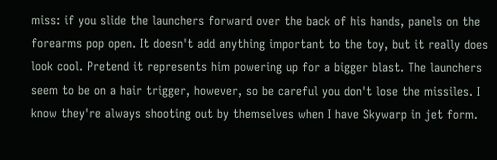miss: if you slide the launchers forward over the back of his hands, panels on the forearms pop open. It doesn't add anything important to the toy, but it really does look cool. Pretend it represents him powering up for a bigger blast. The launchers seem to be on a hair trigger, however, so be careful you don't lose the missiles. I know they're always shooting out by themselves when I have Skywarp in jet form.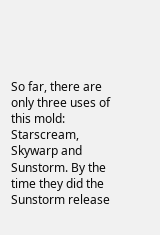So far, there are only three uses of this mold: Starscream, Skywarp and Sunstorm. By the time they did the Sunstorm release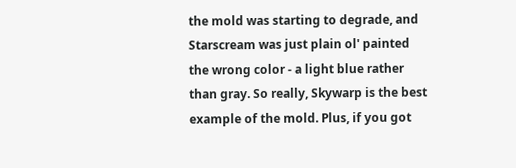the mold was starting to degrade, and Starscream was just plain ol' painted the wrong color - a light blue rather than gray. So really, Skywarp is the best example of the mold. Plus, if you got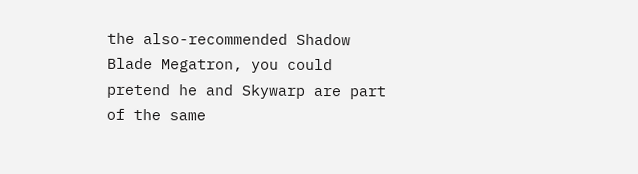the also-recommended Shadow Blade Megatron, you could pretend he and Skywarp are part of the same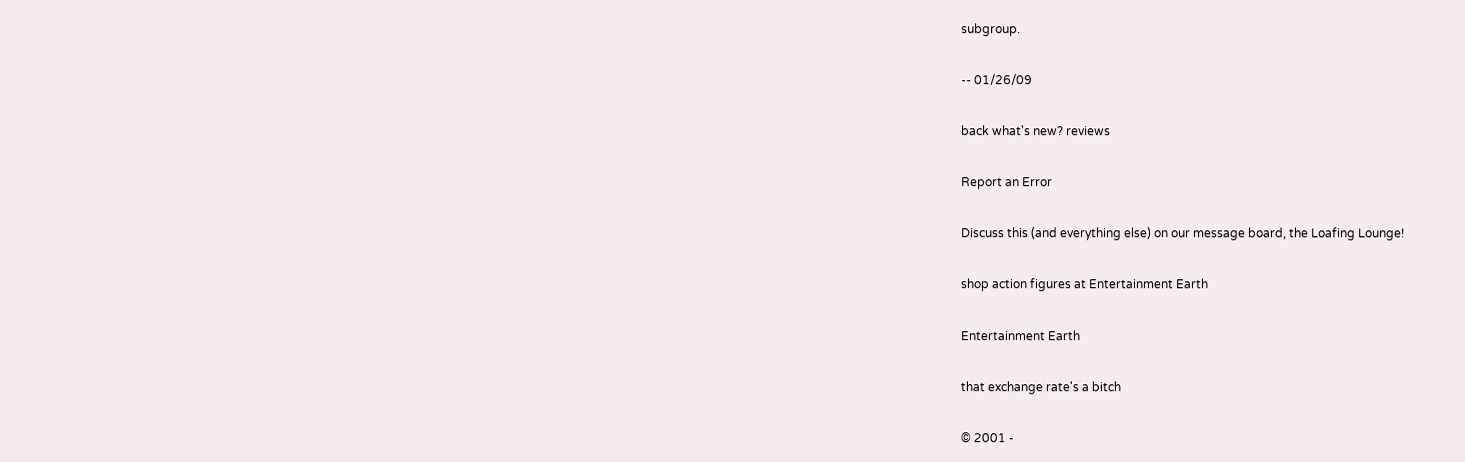subgroup.

-- 01/26/09

back what's new? reviews

Report an Error

Discuss this (and everything else) on our message board, the Loafing Lounge!

shop action figures at Entertainment Earth

Entertainment Earth

that exchange rate's a bitch

© 2001 -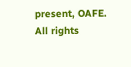present, OAFE. All rights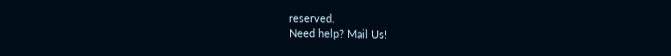reserved.
Need help? Mail Us!